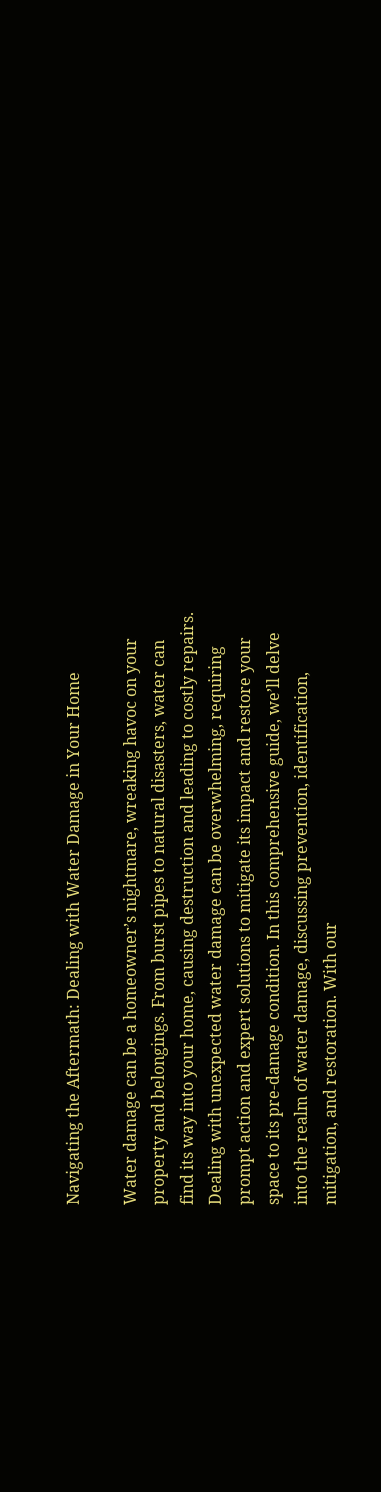Navigating the Aftermath: Dealing with Water Damage in Your Home

Water damage can be a homeowner’s nightmare, wreaking havoc on your property and belongings. From burst pipes to natural disasters, water can find its way into your home, causing destruction and leading to costly repairs. Dealing with unexpected water damage can be overwhelming, requiring prompt action and expert solutions to mitigate its impact and restore your space to its pre-damage condition. In this comprehensive guide, we’ll delve into the realm of water damage, discussing prevention, identification, mitigation, and restoration. With our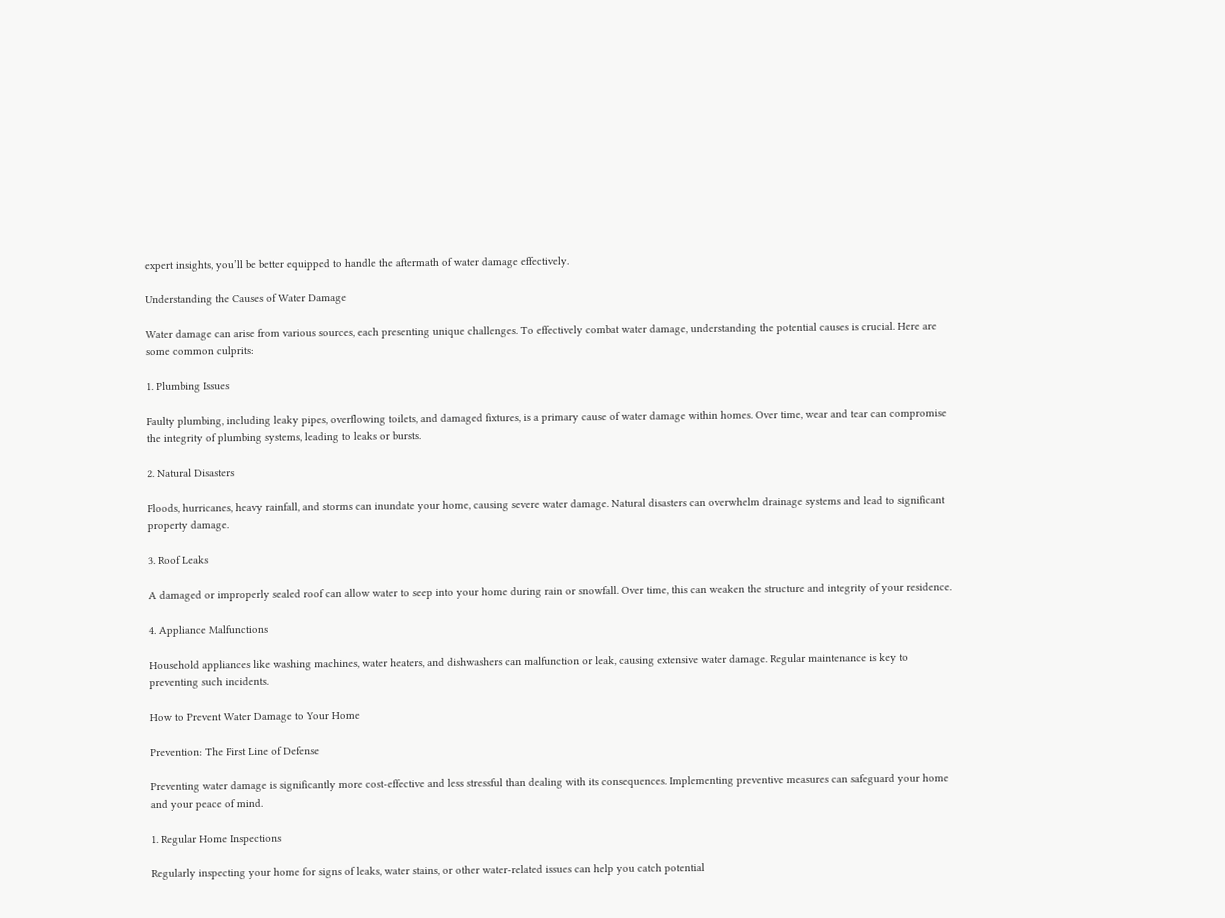expert insights, you’ll be better equipped to handle the aftermath of water damage effectively.

Understanding the Causes of Water Damage

Water damage can arise from various sources, each presenting unique challenges. To effectively combat water damage, understanding the potential causes is crucial. Here are some common culprits:

1. Plumbing Issues

Faulty plumbing, including leaky pipes, overflowing toilets, and damaged fixtures, is a primary cause of water damage within homes. Over time, wear and tear can compromise the integrity of plumbing systems, leading to leaks or bursts.

2. Natural Disasters

Floods, hurricanes, heavy rainfall, and storms can inundate your home, causing severe water damage. Natural disasters can overwhelm drainage systems and lead to significant property damage.

3. Roof Leaks

A damaged or improperly sealed roof can allow water to seep into your home during rain or snowfall. Over time, this can weaken the structure and integrity of your residence.

4. Appliance Malfunctions

Household appliances like washing machines, water heaters, and dishwashers can malfunction or leak, causing extensive water damage. Regular maintenance is key to preventing such incidents.

How to Prevent Water Damage to Your Home

Prevention: The First Line of Defense

Preventing water damage is significantly more cost-effective and less stressful than dealing with its consequences. Implementing preventive measures can safeguard your home and your peace of mind.

1. Regular Home Inspections

Regularly inspecting your home for signs of leaks, water stains, or other water-related issues can help you catch potential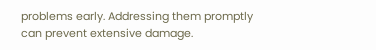problems early. Addressing them promptly can prevent extensive damage.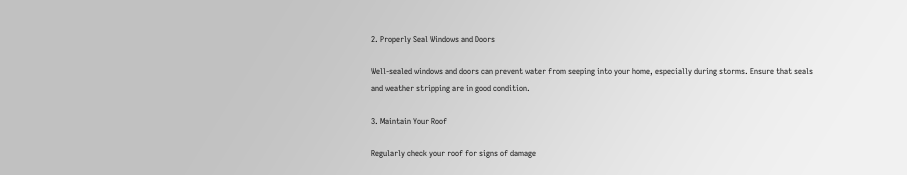2. Properly Seal Windows and Doors

Well-sealed windows and doors can prevent water from seeping into your home, especially during storms. Ensure that seals and weather stripping are in good condition.

3. Maintain Your Roof

Regularly check your roof for signs of damage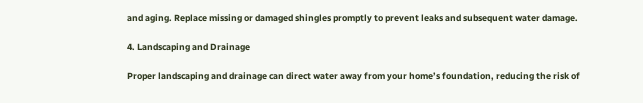and aging. Replace missing or damaged shingles promptly to prevent leaks and subsequent water damage.

4. Landscaping and Drainage

Proper landscaping and drainage can direct water away from your home’s foundation, reducing the risk of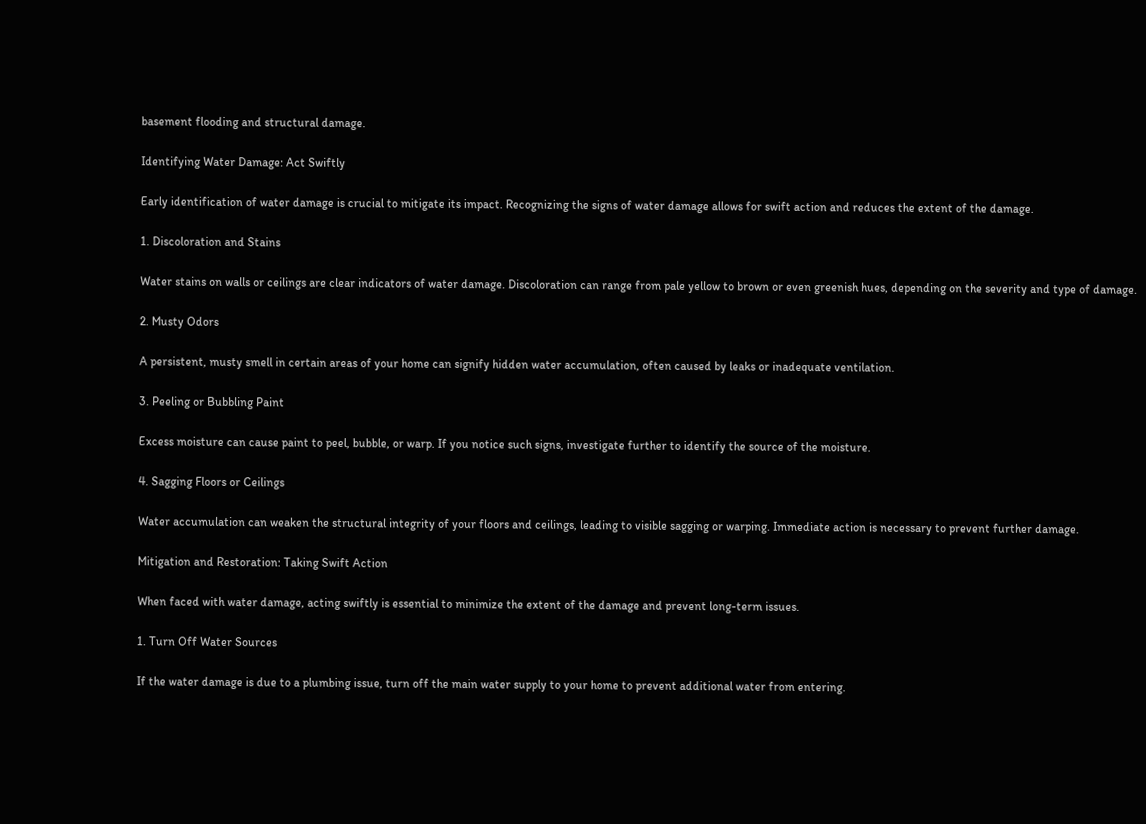basement flooding and structural damage.

Identifying Water Damage: Act Swiftly

Early identification of water damage is crucial to mitigate its impact. Recognizing the signs of water damage allows for swift action and reduces the extent of the damage.

1. Discoloration and Stains

Water stains on walls or ceilings are clear indicators of water damage. Discoloration can range from pale yellow to brown or even greenish hues, depending on the severity and type of damage.

2. Musty Odors

A persistent, musty smell in certain areas of your home can signify hidden water accumulation, often caused by leaks or inadequate ventilation.

3. Peeling or Bubbling Paint

Excess moisture can cause paint to peel, bubble, or warp. If you notice such signs, investigate further to identify the source of the moisture.

4. Sagging Floors or Ceilings

Water accumulation can weaken the structural integrity of your floors and ceilings, leading to visible sagging or warping. Immediate action is necessary to prevent further damage.

Mitigation and Restoration: Taking Swift Action

When faced with water damage, acting swiftly is essential to minimize the extent of the damage and prevent long-term issues.

1. Turn Off Water Sources

If the water damage is due to a plumbing issue, turn off the main water supply to your home to prevent additional water from entering.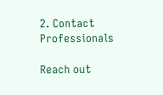2. Contact Professionals

Reach out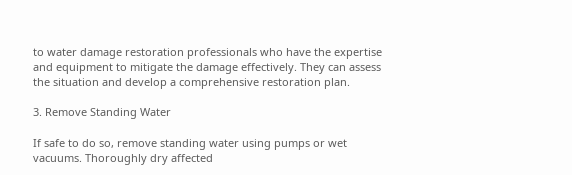to water damage restoration professionals who have the expertise and equipment to mitigate the damage effectively. They can assess the situation and develop a comprehensive restoration plan.

3. Remove Standing Water

If safe to do so, remove standing water using pumps or wet vacuums. Thoroughly dry affected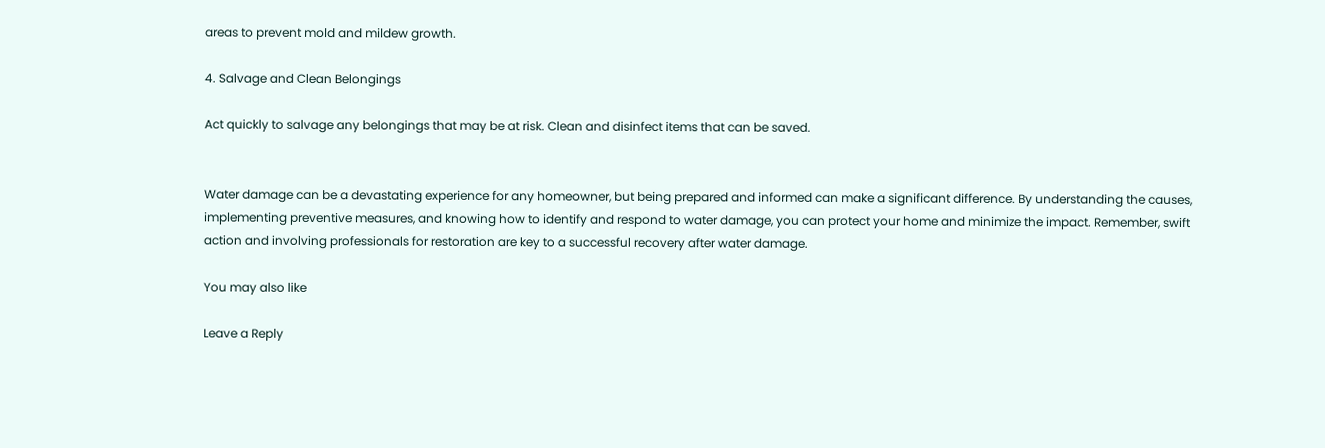areas to prevent mold and mildew growth.

4. Salvage and Clean Belongings

Act quickly to salvage any belongings that may be at risk. Clean and disinfect items that can be saved.


Water damage can be a devastating experience for any homeowner, but being prepared and informed can make a significant difference. By understanding the causes, implementing preventive measures, and knowing how to identify and respond to water damage, you can protect your home and minimize the impact. Remember, swift action and involving professionals for restoration are key to a successful recovery after water damage.

You may also like

Leave a Reply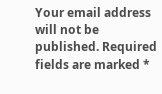Your email address will not be published. Required fields are marked *